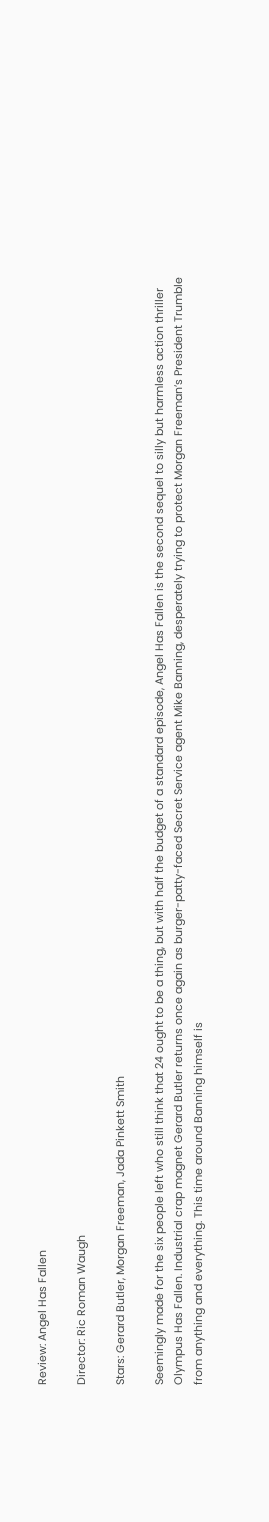Review: Angel Has Fallen

Director: Ric Roman Waugh

Stars: Gerard Butler, Morgan Freeman, Jada Pinkett Smith

Seemingly made for the six people left who still think that 24 ought to be a thing, but with half the budget of a standard episode, Angel Has Fallen is the second sequel to silly but harmless action thriller Olympus Has Fallen. Industrial crap magnet Gerard Butler returns once again as burger-patty-faced Secret Service agent Mike Banning, desperately trying to protect Morgan Freeman’s President Trumble from anything and everything. This time around Banning himself is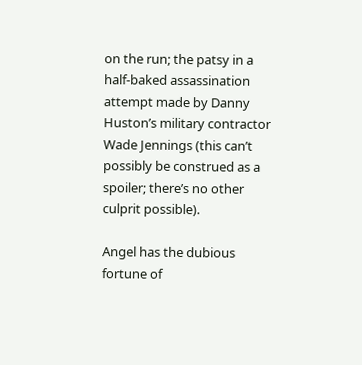on the run; the patsy in a half-baked assassination attempt made by Danny Huston’s military contractor Wade Jennings (this can’t possibly be construed as a spoiler; there’s no other culprit possible).

Angel has the dubious fortune of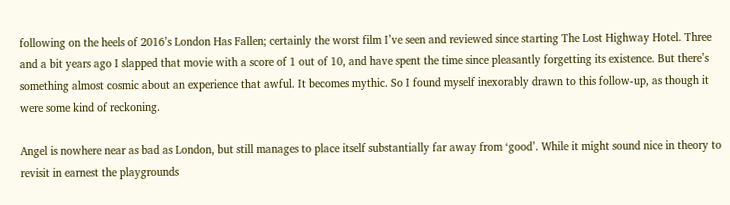following on the heels of 2016’s London Has Fallen; certainly the worst film I’ve seen and reviewed since starting The Lost Highway Hotel. Three and a bit years ago I slapped that movie with a score of 1 out of 10, and have spent the time since pleasantly forgetting its existence. But there’s something almost cosmic about an experience that awful. It becomes mythic. So I found myself inexorably drawn to this follow-up, as though it were some kind of reckoning.

Angel is nowhere near as bad as London, but still manages to place itself substantially far away from ‘good’. While it might sound nice in theory to revisit in earnest the playgrounds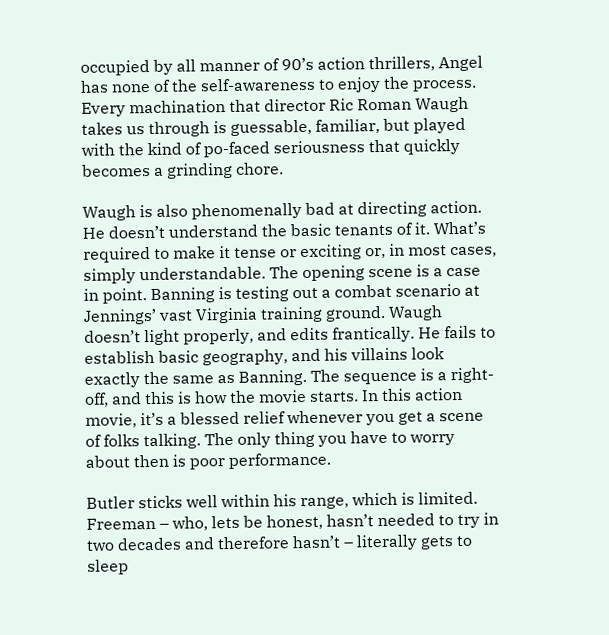occupied by all manner of 90’s action thrillers, Angel has none of the self-awareness to enjoy the process. Every machination that director Ric Roman Waugh takes us through is guessable, familiar, but played with the kind of po-faced seriousness that quickly becomes a grinding chore.

Waugh is also phenomenally bad at directing action. He doesn’t understand the basic tenants of it. What’s required to make it tense or exciting or, in most cases, simply understandable. The opening scene is a case in point. Banning is testing out a combat scenario at Jennings’ vast Virginia training ground. Waugh doesn’t light properly, and edits frantically. He fails to establish basic geography, and his villains look exactly the same as Banning. The sequence is a right-off, and this is how the movie starts. In this action movie, it’s a blessed relief whenever you get a scene of folks talking. The only thing you have to worry about then is poor performance.

Butler sticks well within his range, which is limited. Freeman – who, lets be honest, hasn’t needed to try in two decades and therefore hasn’t – literally gets to sleep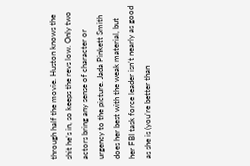through half the movie. Huston knows the shit he’s in, so keeps the revs low. Only two actors bring any sense of character or urgency to the picture. Jada Pinkett Smith does her best with the weak material, but her FBI task force leader isn’t nearly as good as she is (you’re better than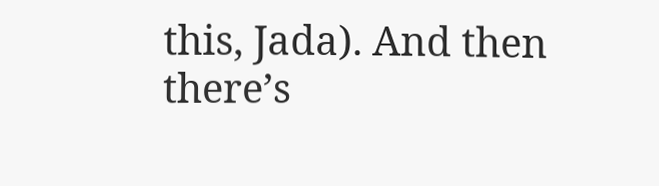this, Jada). And then there’s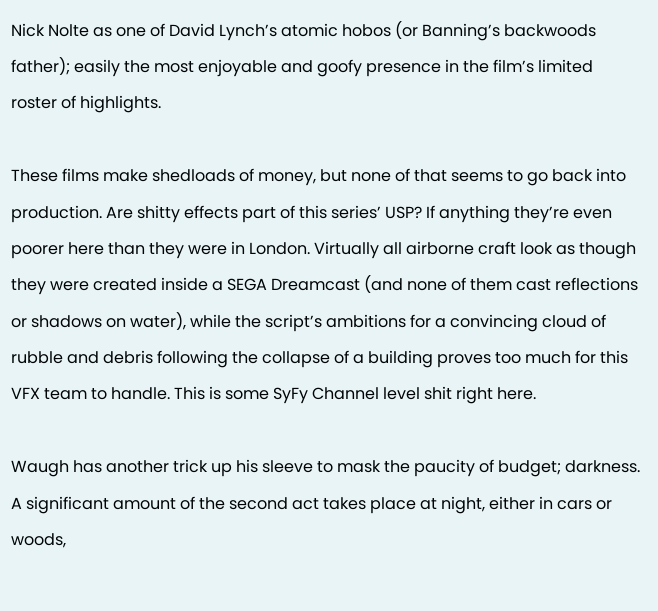Nick Nolte as one of David Lynch’s atomic hobos (or Banning’s backwoods father); easily the most enjoyable and goofy presence in the film’s limited roster of highlights.

These films make shedloads of money, but none of that seems to go back into production. Are shitty effects part of this series’ USP? If anything they’re even poorer here than they were in London. Virtually all airborne craft look as though they were created inside a SEGA Dreamcast (and none of them cast reflections or shadows on water), while the script’s ambitions for a convincing cloud of rubble and debris following the collapse of a building proves too much for this VFX team to handle. This is some SyFy Channel level shit right here.

Waugh has another trick up his sleeve to mask the paucity of budget; darkness. A significant amount of the second act takes place at night, either in cars or woods,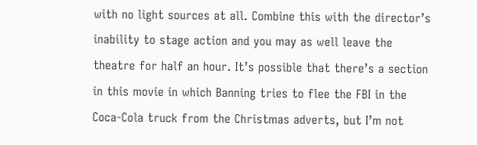with no light sources at all. Combine this with the director’s inability to stage action and you may as well leave the theatre for half an hour. It’s possible that there’s a section in this movie in which Banning tries to flee the FBI in the Coca-Cola truck from the Christmas adverts, but I’m not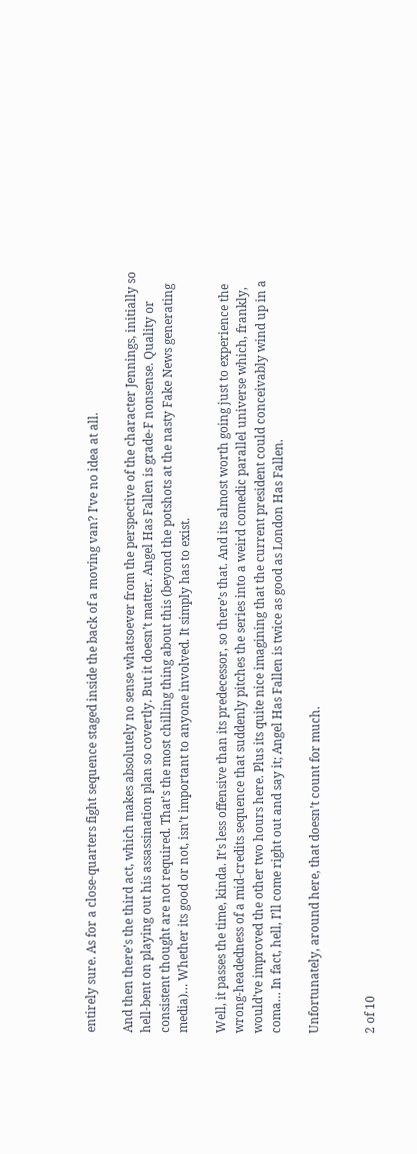entirely sure. As for a close-quarters fight sequence staged inside the back of a moving van? I’ve no idea at all.

And then there’s the third act, which makes absolutely no sense whatsoever from the perspective of the character Jennings, initially so hell-bent on playing out his assassination plan so covertly. But it doesn’t matter. Angel Has Fallen is grade-F nonsense. Quality or consistent thought are not required. That’s the most chilling thing about this (beyond the potshots at the nasty Fake News generating media)… Whether its good or not, isn’t important to anyone involved. It simply has to exist.

Well, it passes the time, kinda. It’s less offensive than its predecessor, so there’s that. And its almost worth going just to experience the wrong-headedness of a mid-credits sequence that suddenly pitches the series into a weird comedic parallel universe which, frankly, would’ve improved the other two hours here. Plus its quite nice imagining that the current president could conceivably wind up in a coma… In fact, hell, I’ll come right out and say it; Angel Has Fallen is twice as good as London Has Fallen.

Unfortunately, around here, that doesn’t count for much.


2 of 10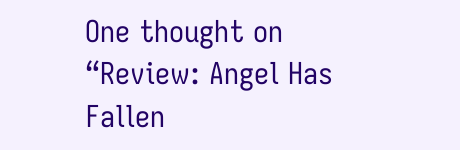One thought on “Review: Angel Has Fallen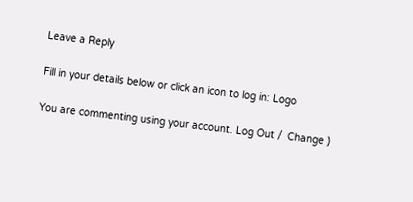Leave a Reply

Fill in your details below or click an icon to log in: Logo

You are commenting using your account. Log Out /  Change )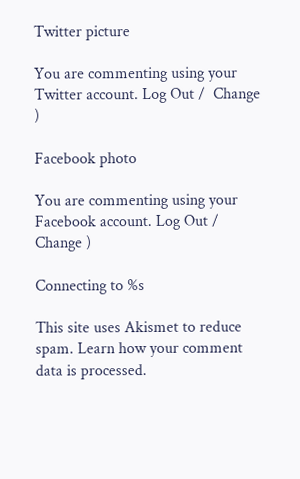Twitter picture

You are commenting using your Twitter account. Log Out /  Change )

Facebook photo

You are commenting using your Facebook account. Log Out /  Change )

Connecting to %s

This site uses Akismet to reduce spam. Learn how your comment data is processed.